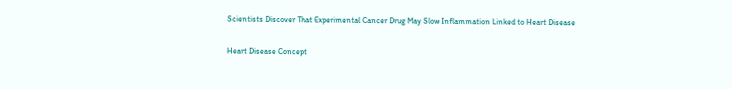Scientists Discover That Experimental Cancer Drug May Slow Inflammation Linked to Heart Disease

Heart Disease Concept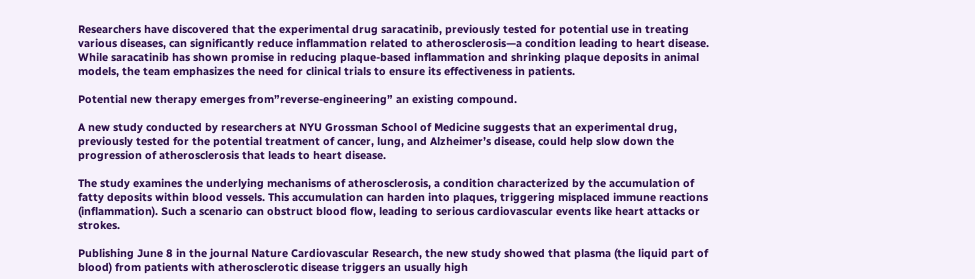Researchers have discovered that the experimental drug saracatinib, previously tested for potential use in treating various diseases, can significantly reduce inflammation related to atherosclerosis—a condition leading to heart disease. While saracatinib has shown promise in reducing plaque-based inflammation and shrinking plaque deposits in animal models, the team emphasizes the need for clinical trials to ensure its effectiveness in patients.

Potential new therapy emerges from”reverse-engineering” an existing compound.

A new study conducted by researchers at NYU Grossman School of Medicine suggests that an experimental drug, previously tested for the potential treatment of cancer, lung, and Alzheimer’s disease, could help slow down the progression of atherosclerosis that leads to heart disease.

The study examines the underlying mechanisms of atherosclerosis, a condition characterized by the accumulation of fatty deposits within blood vessels. This accumulation can harden into plaques, triggering misplaced immune reactions (inflammation). Such a scenario can obstruct blood flow, leading to serious cardiovascular events like heart attacks or strokes.

Publishing June 8 in the journal Nature Cardiovascular Research, the new study showed that plasma (the liquid part of blood) from patients with atherosclerotic disease triggers an usually high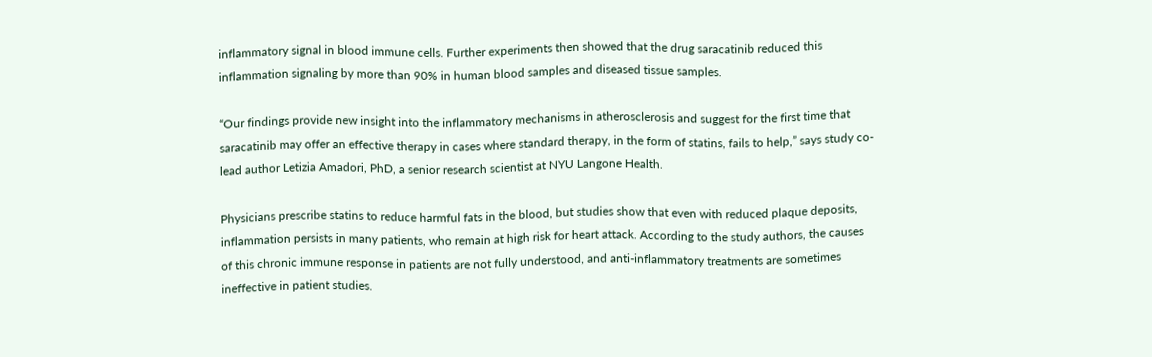inflammatory signal in blood immune cells. Further experiments then showed that the drug saracatinib reduced this inflammation signaling by more than 90% in human blood samples and diseased tissue samples.

“Our findings provide new insight into the inflammatory mechanisms in atherosclerosis and suggest for the first time that saracatinib may offer an effective therapy in cases where standard therapy, in the form of statins, fails to help,” says study co-lead author Letizia Amadori, PhD, a senior research scientist at NYU Langone Health.

Physicians prescribe statins to reduce harmful fats in the blood, but studies show that even with reduced plaque deposits, inflammation persists in many patients, who remain at high risk for heart attack. According to the study authors, the causes of this chronic immune response in patients are not fully understood, and anti-inflammatory treatments are sometimes ineffective in patient studies.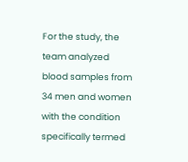For the study, the team analyzed blood samples from 34 men and women with the condition specifically termed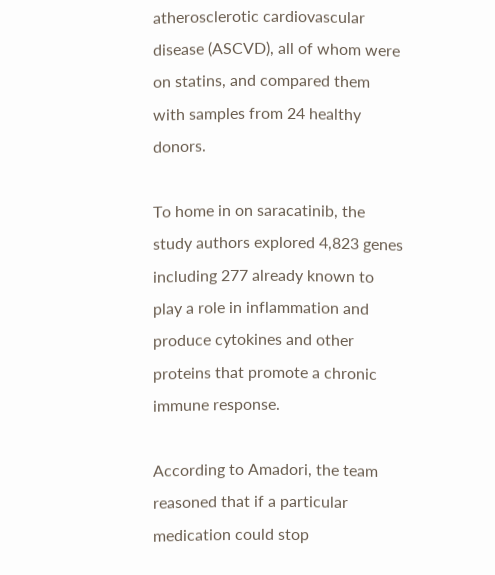atherosclerotic cardiovascular disease (ASCVD), all of whom were on statins, and compared them with samples from 24 healthy donors.

To home in on saracatinib, the study authors explored 4,823 genes including 277 already known to play a role in inflammation and produce cytokines and other proteins that promote a chronic immune response.

According to Amadori, the team reasoned that if a particular medication could stop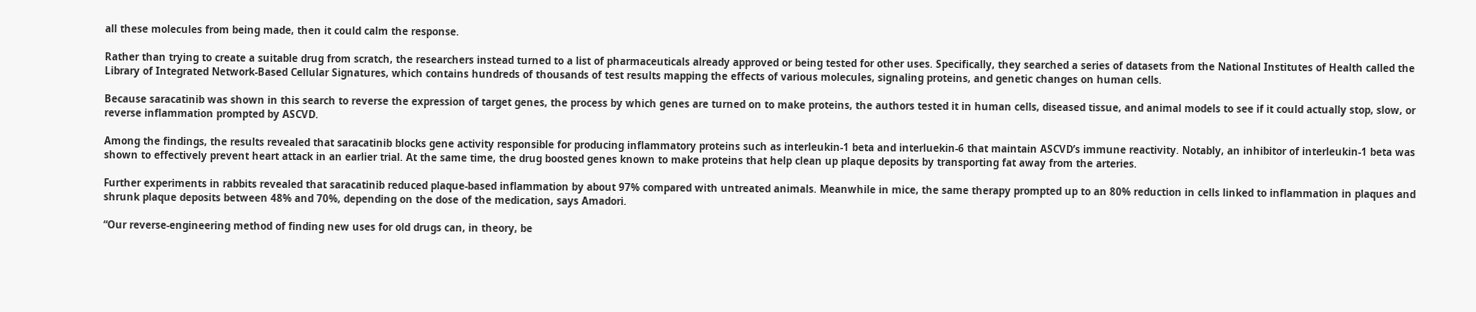all these molecules from being made, then it could calm the response.

Rather than trying to create a suitable drug from scratch, the researchers instead turned to a list of pharmaceuticals already approved or being tested for other uses. Specifically, they searched a series of datasets from the National Institutes of Health called the Library of Integrated Network-Based Cellular Signatures, which contains hundreds of thousands of test results mapping the effects of various molecules, signaling proteins, and genetic changes on human cells.

Because saracatinib was shown in this search to reverse the expression of target genes, the process by which genes are turned on to make proteins, the authors tested it in human cells, diseased tissue, and animal models to see if it could actually stop, slow, or reverse inflammation prompted by ASCVD.

Among the findings, the results revealed that saracatinib blocks gene activity responsible for producing inflammatory proteins such as interleukin-1 beta and interluekin-6 that maintain ASCVD’s immune reactivity. Notably, an inhibitor of interleukin-1 beta was shown to effectively prevent heart attack in an earlier trial. At the same time, the drug boosted genes known to make proteins that help clean up plaque deposits by transporting fat away from the arteries.

Further experiments in rabbits revealed that saracatinib reduced plaque-based inflammation by about 97% compared with untreated animals. Meanwhile in mice, the same therapy prompted up to an 80% reduction in cells linked to inflammation in plaques and shrunk plaque deposits between 48% and 70%, depending on the dose of the medication, says Amadori.

“Our reverse-engineering method of finding new uses for old drugs can, in theory, be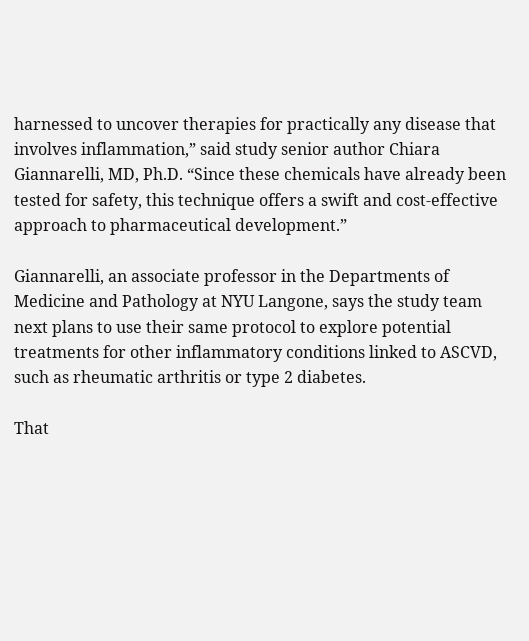harnessed to uncover therapies for practically any disease that involves inflammation,” said study senior author Chiara Giannarelli, MD, Ph.D. “Since these chemicals have already been tested for safety, this technique offers a swift and cost-effective approach to pharmaceutical development.”

Giannarelli, an associate professor in the Departments of Medicine and Pathology at NYU Langone, says the study team next plans to use their same protocol to explore potential treatments for other inflammatory conditions linked to ASCVD, such as rheumatic arthritis or type 2 diabetes.

That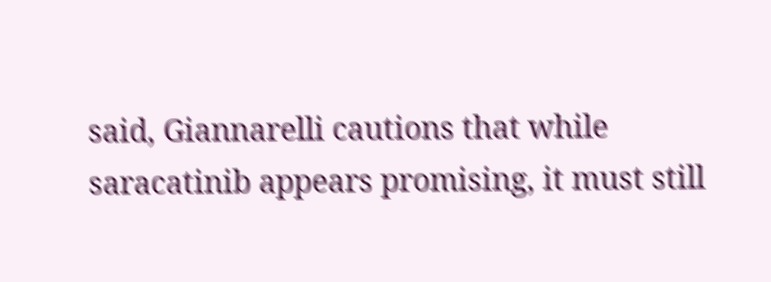said, Giannarelli cautions that while saracatinib appears promising, it must still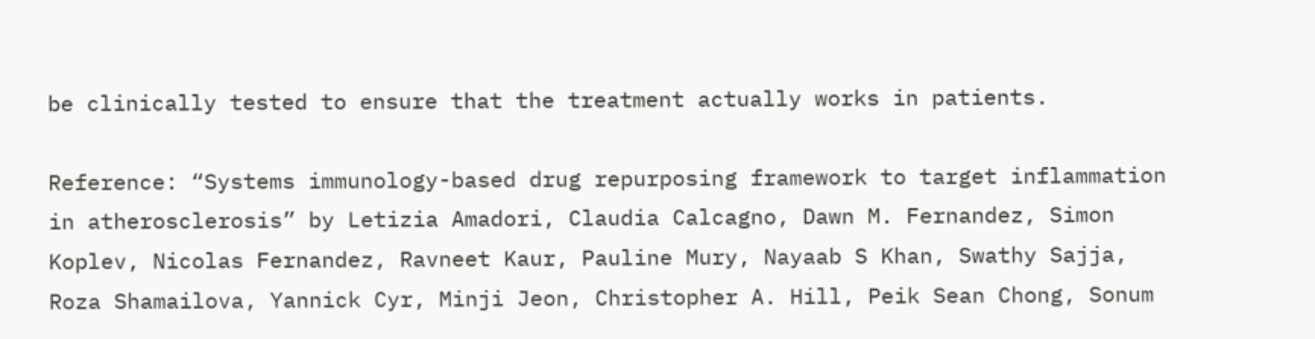be clinically tested to ensure that the treatment actually works in patients.

Reference: “Systems immunology-based drug repurposing framework to target inflammation in atherosclerosis” by Letizia Amadori, Claudia Calcagno, Dawn M. Fernandez, Simon Koplev, Nicolas Fernandez, Ravneet Kaur, Pauline Mury, Nayaab S Khan, Swathy Sajja, Roza Shamailova, Yannick Cyr, Minji Jeon, Christopher A. Hill, Peik Sean Chong, Sonum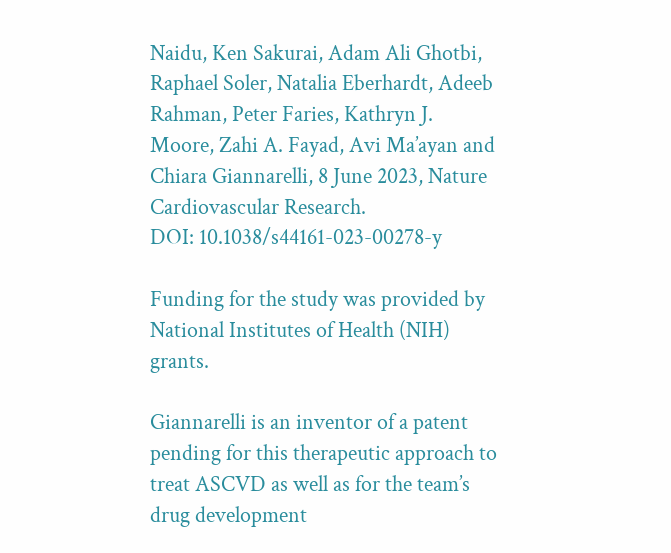Naidu, Ken Sakurai, Adam Ali Ghotbi, Raphael Soler, Natalia Eberhardt, Adeeb Rahman, Peter Faries, Kathryn J. Moore, Zahi A. Fayad, Avi Ma’ayan and Chiara Giannarelli, 8 June 2023, Nature Cardiovascular Research.
DOI: 10.1038/s44161-023-00278-y

Funding for the study was provided by National Institutes of Health (NIH) grants.

Giannarelli is an inventor of a patent pending for this therapeutic approach to treat ASCVD as well as for the team’s drug development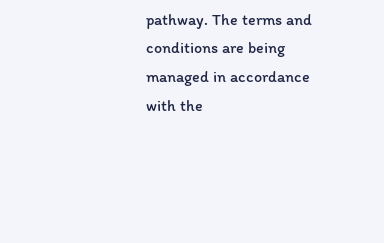pathway. The terms and conditions are being managed in accordance with the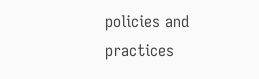policies and practices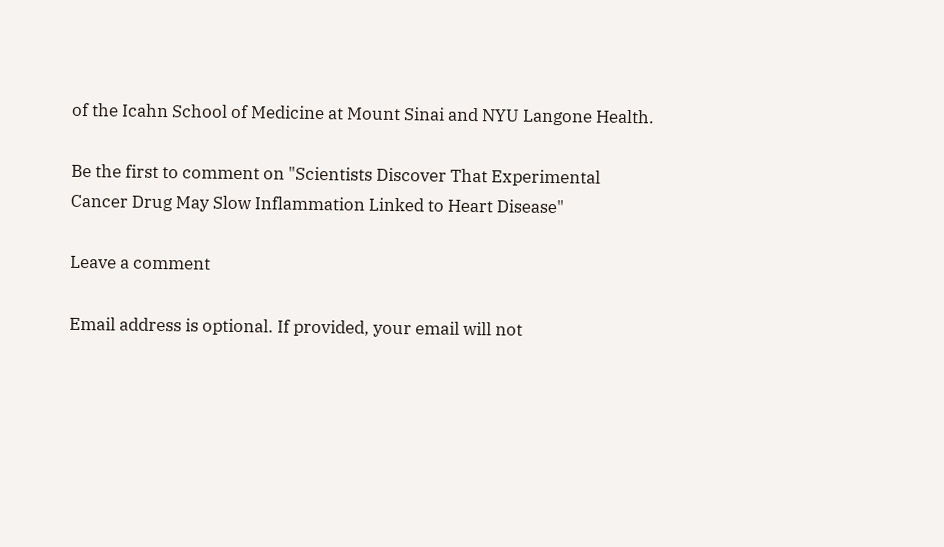of the Icahn School of Medicine at Mount Sinai and NYU Langone Health.

Be the first to comment on "Scientists Discover That Experimental Cancer Drug May Slow Inflammation Linked to Heart Disease"

Leave a comment

Email address is optional. If provided, your email will not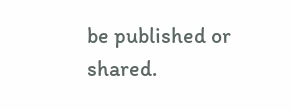be published or shared.